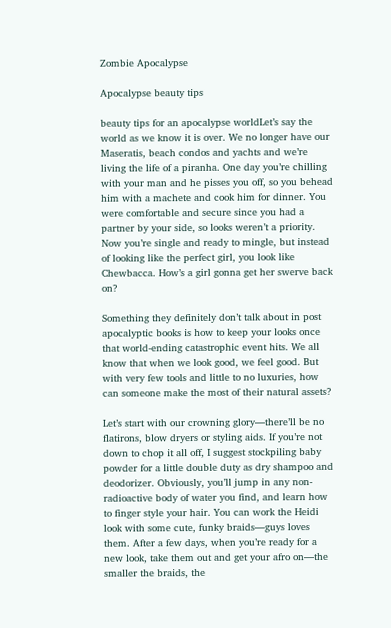Zombie Apocalypse

Apocalypse beauty tips

beauty tips for an apocalypse worldLet’s say the world as we know it is over. We no longer have our Maseratis, beach condos and yachts and we’re living the life of a piranha. One day you’re chilling with your man and he pisses you off, so you behead him with a machete and cook him for dinner. You were comfortable and secure since you had a partner by your side, so looks weren’t a priority. Now you’re single and ready to mingle, but instead of looking like the perfect girl, you look like Chewbacca. How’s a girl gonna get her swerve back on?

Something they definitely don’t talk about in post apocalyptic books is how to keep your looks once that world-ending catastrophic event hits. We all know that when we look good, we feel good. But with very few tools and little to no luxuries, how can someone make the most of their natural assets?

Let’s start with our crowning glory—there’ll be no flatirons, blow dryers or styling aids. If you’re not down to chop it all off, I suggest stockpiling baby powder for a little double duty as dry shampoo and deodorizer. Obviously, you’ll jump in any non-radioactive body of water you find, and learn how to finger style your hair. You can work the Heidi look with some cute, funky braids—guys loves them. After a few days, when you’re ready for a new look, take them out and get your afro on—the smaller the braids, the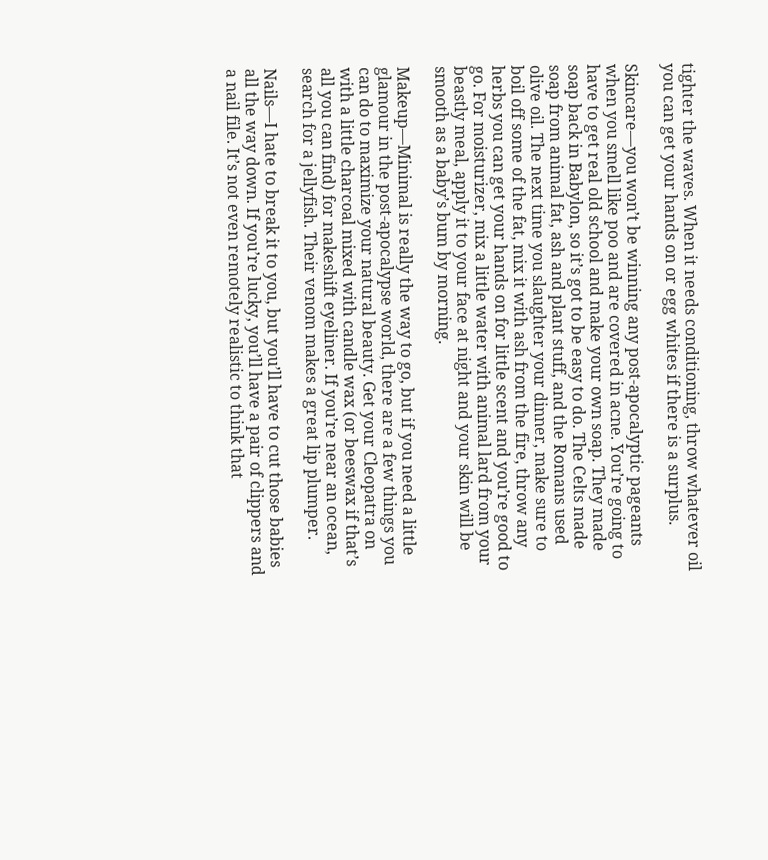tighter the waves. When it needs conditioning, throw whatever oil you can get your hands on or egg whites if there is a surplus.

Skincare—you won’t be winning any post-apocalyptic pageants when you smell like poo and are covered in acne. You’re going to have to get real old school and make your own soap. They made soap back in Babylon, so it’s got to be easy to do. The Celts made soap from animal fat, ash and plant stuff, and the Romans used olive oil. The next time you slaughter your dinner, make sure to boil off some of the fat, mix it with ash from the fire, throw any herbs you can get your hands on for little scent and you’re good to go. For moisturizer, mix a little water with animal lard from your beastly meal, apply it to your face at night and your skin will be smooth as a baby’s bum by morning.

Makeup—Minimal is really the way to go, but if you need a little glamour in the post-apocalypse world, there are a few things you can do to maximize your natural beauty. Get your Cleopatra on with a little charcoal mixed with candle wax (or beeswax if that’s all you can find) for makeshift eyeliner. If you’re near an ocean, search for a jellyfish. Their venom makes a great lip plumper.

Nails—I hate to break it to you, but you’ll have to cut those babies all the way down. If you’re lucky, you’ll have a pair of clippers and a nail file. It’s not even remotely realistic to think that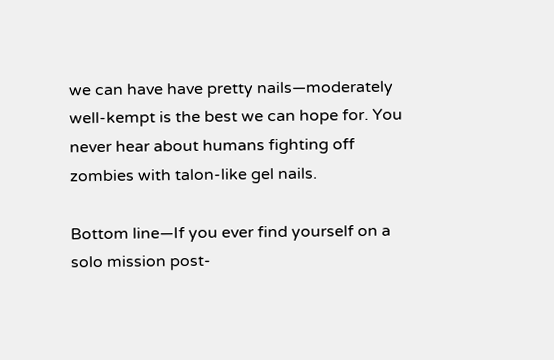we can have have pretty nails—moderately well-kempt is the best we can hope for. You never hear about humans fighting off zombies with talon-like gel nails.

Bottom line—If you ever find yourself on a solo mission post-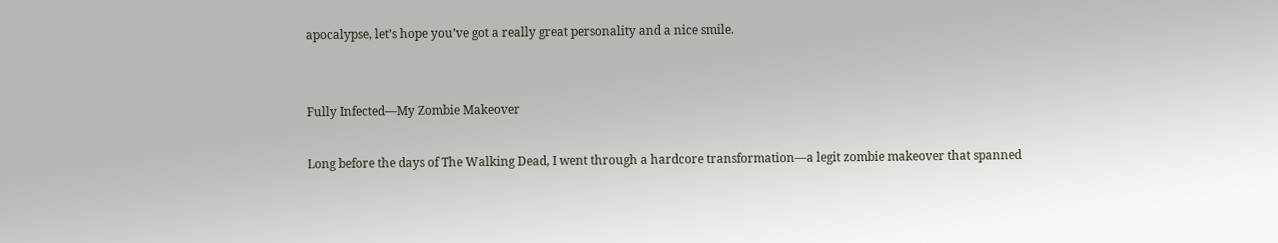apocalypse, let’s hope you’ve got a really great personality and a nice smile.


Fully Infected—My Zombie Makeover

Long before the days of The Walking Dead, I went through a hardcore transformation—a legit zombie makeover that spanned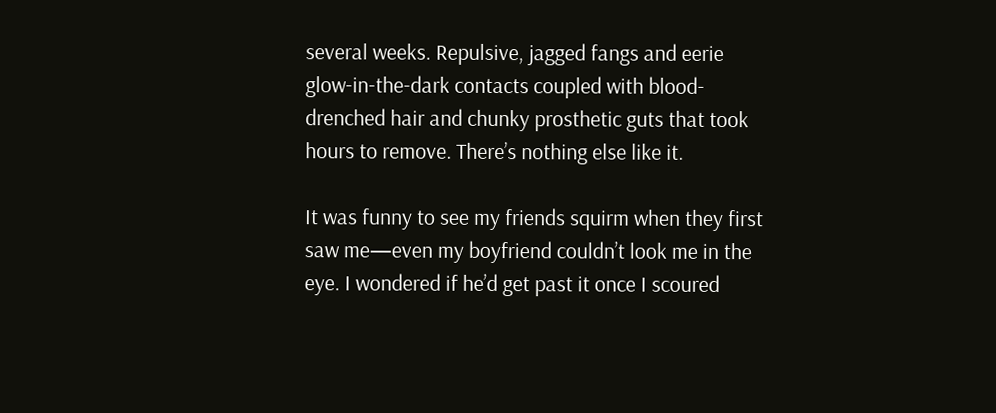several weeks. Repulsive, jagged fangs and eerie glow-in-the-dark contacts coupled with blood-drenched hair and chunky prosthetic guts that took hours to remove. There’s nothing else like it.

It was funny to see my friends squirm when they first saw me—even my boyfriend couldn’t look me in the eye. I wondered if he’d get past it once I scoured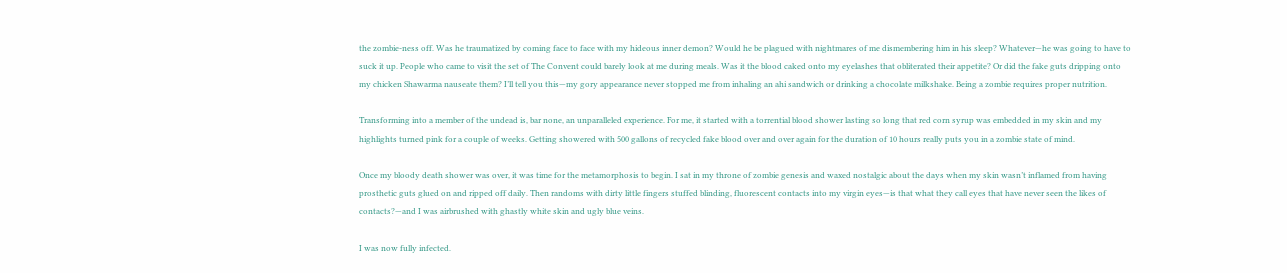the zombie-ness off. Was he traumatized by coming face to face with my hideous inner demon? Would he be plagued with nightmares of me dismembering him in his sleep? Whatever—he was going to have to suck it up. People who came to visit the set of The Convent could barely look at me during meals. Was it the blood caked onto my eyelashes that obliterated their appetite? Or did the fake guts dripping onto my chicken Shawarma nauseate them? I’ll tell you this—my gory appearance never stopped me from inhaling an ahi sandwich or drinking a chocolate milkshake. Being a zombie requires proper nutrition.

Transforming into a member of the undead is, bar none, an unparalleled experience. For me, it started with a torrential blood shower lasting so long that red corn syrup was embedded in my skin and my highlights turned pink for a couple of weeks. Getting showered with 500 gallons of recycled fake blood over and over again for the duration of 10 hours really puts you in a zombie state of mind.

Once my bloody death shower was over, it was time for the metamorphosis to begin. I sat in my throne of zombie genesis and waxed nostalgic about the days when my skin wasn’t inflamed from having prosthetic guts glued on and ripped off daily. Then randoms with dirty little fingers stuffed blinding, fluorescent contacts into my virgin eyes—is that what they call eyes that have never seen the likes of contacts?—and I was airbrushed with ghastly white skin and ugly blue veins.

I was now fully infected.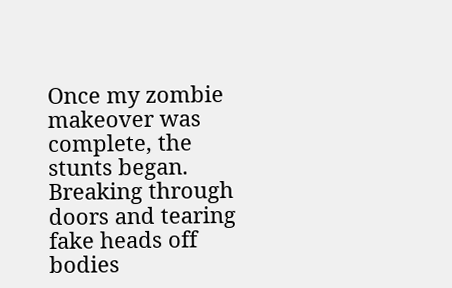Once my zombie makeover was complete, the stunts began. Breaking through doors and tearing fake heads off bodies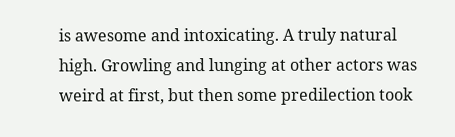is awesome and intoxicating. A truly natural high. Growling and lunging at other actors was weird at first, but then some predilection took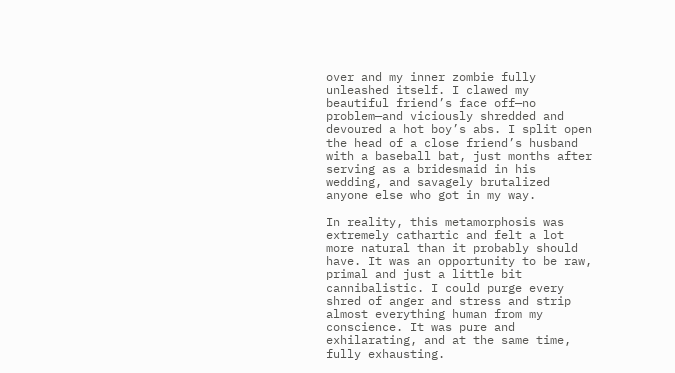over and my inner zombie fully unleashed itself. I clawed my beautiful friend’s face off—no problem—and viciously shredded and devoured a hot boy’s abs. I split open the head of a close friend’s husband with a baseball bat, just months after serving as a bridesmaid in his wedding, and savagely brutalized anyone else who got in my way.

In reality, this metamorphosis was extremely cathartic and felt a lot more natural than it probably should have. It was an opportunity to be raw, primal and just a little bit cannibalistic. I could purge every shred of anger and stress and strip almost everything human from my conscience. It was pure and exhilarating, and at the same time, fully exhausting.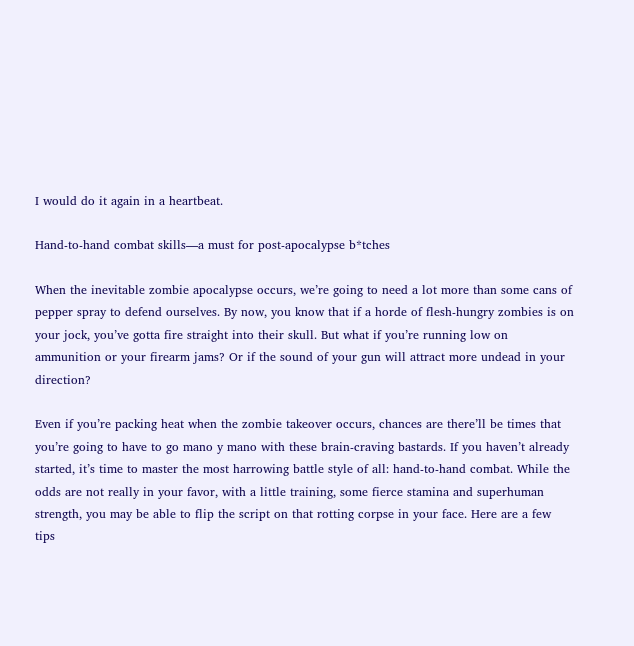I would do it again in a heartbeat.

Hand-to-hand combat skills—a must for post-apocalypse b*tches

When the inevitable zombie apocalypse occurs, we’re going to need a lot more than some cans of pepper spray to defend ourselves. By now, you know that if a horde of flesh-hungry zombies is on your jock, you’ve gotta fire straight into their skull. But what if you’re running low on ammunition or your firearm jams? Or if the sound of your gun will attract more undead in your direction?

Even if you’re packing heat when the zombie takeover occurs, chances are there’ll be times that you’re going to have to go mano y mano with these brain-craving bastards. If you haven’t already started, it’s time to master the most harrowing battle style of all: hand-to-hand combat. While the odds are not really in your favor, with a little training, some fierce stamina and superhuman strength, you may be able to flip the script on that rotting corpse in your face. Here are a few tips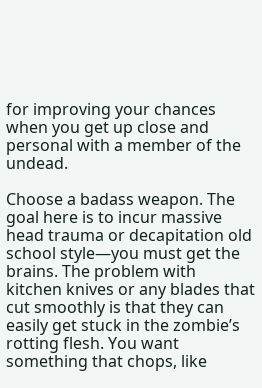for improving your chances when you get up close and personal with a member of the undead.

Choose a badass weapon. The goal here is to incur massive head trauma or decapitation old school style—you must get the brains. The problem with kitchen knives or any blades that cut smoothly is that they can easily get stuck in the zombie’s rotting flesh. You want something that chops, like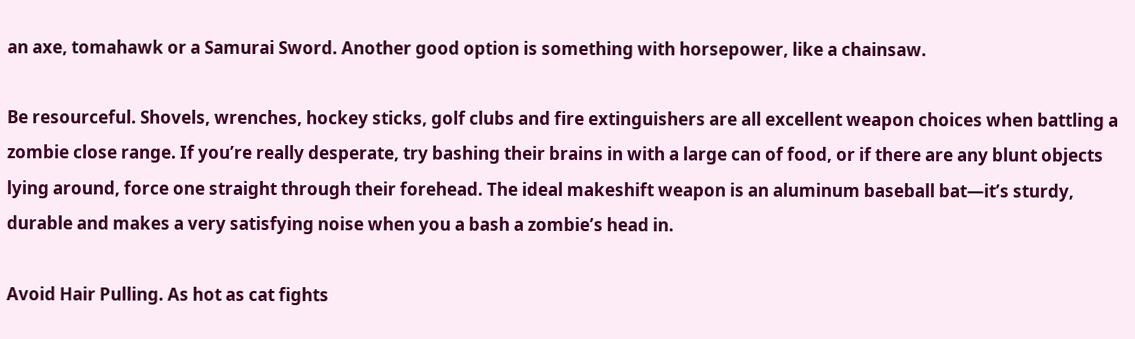an axe, tomahawk or a Samurai Sword. Another good option is something with horsepower, like a chainsaw.

Be resourceful. Shovels, wrenches, hockey sticks, golf clubs and fire extinguishers are all excellent weapon choices when battling a zombie close range. If you’re really desperate, try bashing their brains in with a large can of food, or if there are any blunt objects lying around, force one straight through their forehead. The ideal makeshift weapon is an aluminum baseball bat—it’s sturdy, durable and makes a very satisfying noise when you a bash a zombie’s head in.

Avoid Hair Pulling. As hot as cat fights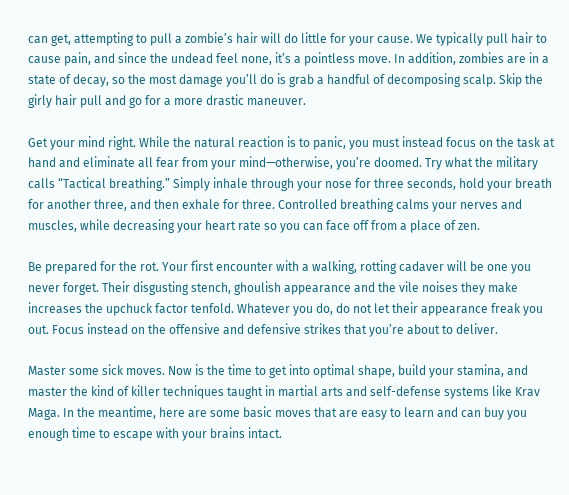can get, attempting to pull a zombie’s hair will do little for your cause. We typically pull hair to cause pain, and since the undead feel none, it’s a pointless move. In addition, zombies are in a state of decay, so the most damage you’ll do is grab a handful of decomposing scalp. Skip the girly hair pull and go for a more drastic maneuver.

Get your mind right. While the natural reaction is to panic, you must instead focus on the task at hand and eliminate all fear from your mind—otherwise, you’re doomed. Try what the military calls “Tactical breathing.” Simply inhale through your nose for three seconds, hold your breath for another three, and then exhale for three. Controlled breathing calms your nerves and muscles, while decreasing your heart rate so you can face off from a place of zen.

Be prepared for the rot. Your first encounter with a walking, rotting cadaver will be one you never forget. Their disgusting stench, ghoulish appearance and the vile noises they make increases the upchuck factor tenfold. Whatever you do, do not let their appearance freak you out. Focus instead on the offensive and defensive strikes that you’re about to deliver.

Master some sick moves. Now is the time to get into optimal shape, build your stamina, and master the kind of killer techniques taught in martial arts and self-defense systems like Krav Maga. In the meantime, here are some basic moves that are easy to learn and can buy you enough time to escape with your brains intact.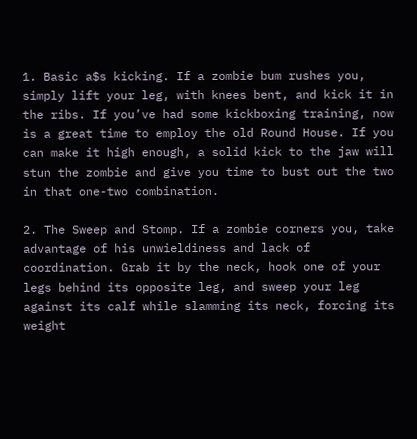1. Basic a$s kicking. If a zombie bum rushes you, simply lift your leg, with knees bent, and kick it in the ribs. If you’ve had some kickboxing training, now is a great time to employ the old Round House. If you can make it high enough, a solid kick to the jaw will stun the zombie and give you time to bust out the two in that one-two combination.

2. The Sweep and Stomp. If a zombie corners you, take advantage of his unwieldiness and lack of coordination. Grab it by the neck, hook one of your legs behind its opposite leg, and sweep your leg against its calf while slamming its neck, forcing its weight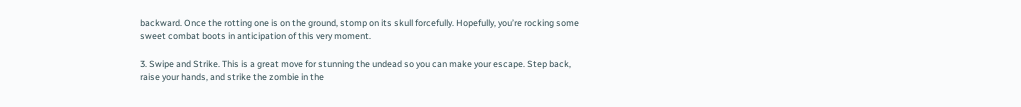backward. Once the rotting one is on the ground, stomp on its skull forcefully. Hopefully, you’re rocking some sweet combat boots in anticipation of this very moment.

3. Swipe and Strike. This is a great move for stunning the undead so you can make your escape. Step back, raise your hands, and strike the zombie in the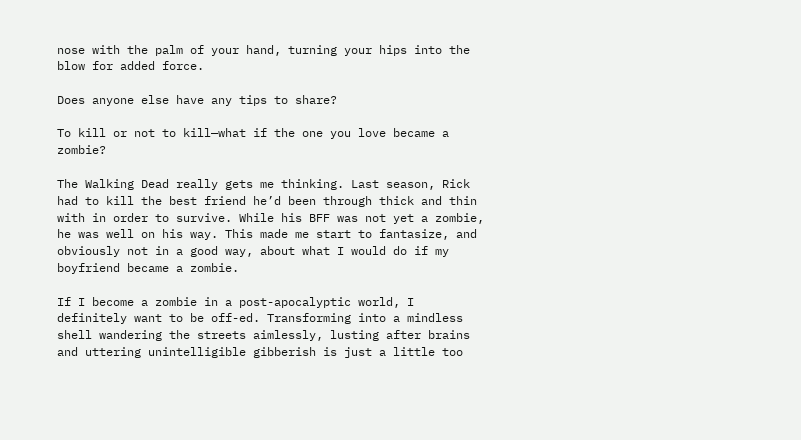nose with the palm of your hand, turning your hips into the blow for added force.

Does anyone else have any tips to share?

To kill or not to kill—what if the one you love became a zombie?

The Walking Dead really gets me thinking. Last season, Rick had to kill the best friend he’d been through thick and thin with in order to survive. While his BFF was not yet a zombie, he was well on his way. This made me start to fantasize, and obviously not in a good way, about what I would do if my boyfriend became a zombie.

If I become a zombie in a post-apocalyptic world, I definitely want to be off-ed. Transforming into a mindless shell wandering the streets aimlessly, lusting after brains and uttering unintelligible gibberish is just a little too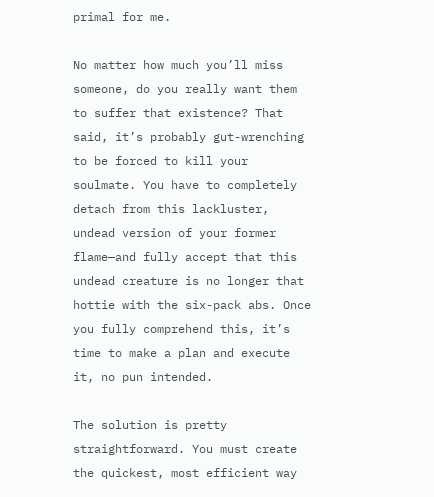primal for me.

No matter how much you’ll miss someone, do you really want them to suffer that existence? That said, it’s probably gut-wrenching to be forced to kill your soulmate. You have to completely detach from this lackluster, undead version of your former flame—and fully accept that this undead creature is no longer that hottie with the six-pack abs. Once you fully comprehend this, it’s time to make a plan and execute it, no pun intended.

The solution is pretty straightforward. You must create the quickest, most efficient way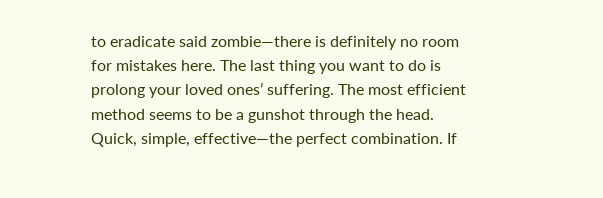to eradicate said zombie—there is definitely no room for mistakes here. The last thing you want to do is prolong your loved ones’ suffering. The most efficient method seems to be a gunshot through the head. Quick, simple, effective—the perfect combination. If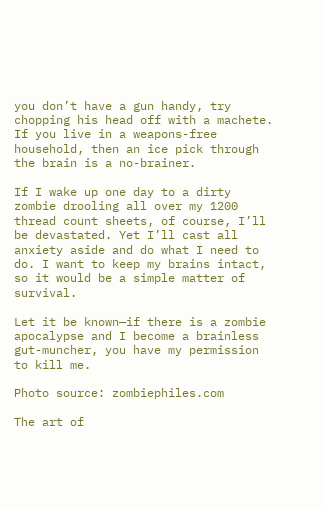you don’t have a gun handy, try chopping his head off with a machete. If you live in a weapons-free household, then an ice pick through the brain is a no-brainer.

If I wake up one day to a dirty zombie drooling all over my 1200 thread count sheets, of course, I’ll be devastated. Yet I’ll cast all anxiety aside and do what I need to do. I want to keep my brains intact, so it would be a simple matter of survival.

Let it be known—if there is a zombie apocalypse and I become a brainless gut-muncher, you have my permission to kill me.

Photo source: zombiephiles.com

The art of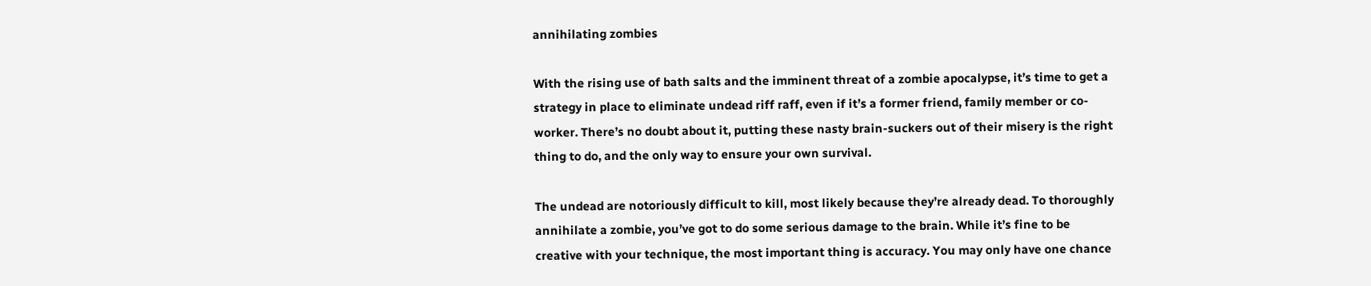annihilating zombies

With the rising use of bath salts and the imminent threat of a zombie apocalypse, it’s time to get a strategy in place to eliminate undead riff raff, even if it’s a former friend, family member or co-worker. There’s no doubt about it, putting these nasty brain-suckers out of their misery is the right thing to do, and the only way to ensure your own survival.

The undead are notoriously difficult to kill, most likely because they’re already dead. To thoroughly annihilate a zombie, you’ve got to do some serious damage to the brain. While it’s fine to be creative with your technique, the most important thing is accuracy. You may only have one chance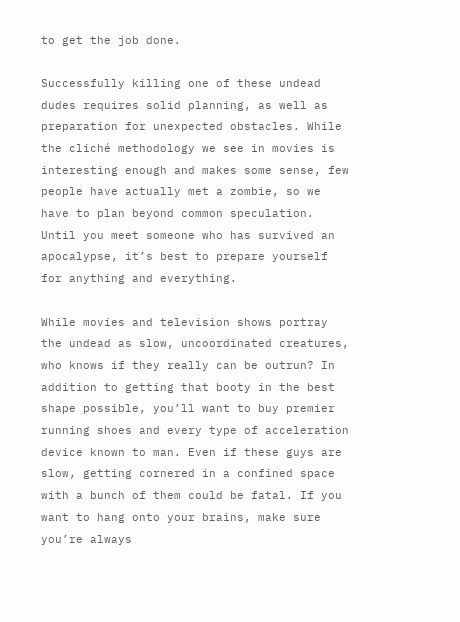to get the job done.

Successfully killing one of these undead dudes requires solid planning, as well as preparation for unexpected obstacles. While the cliché methodology we see in movies is interesting enough and makes some sense, few people have actually met a zombie, so we have to plan beyond common speculation.  Until you meet someone who has survived an apocalypse, it’s best to prepare yourself for anything and everything.

While movies and television shows portray the undead as slow, uncoordinated creatures, who knows if they really can be outrun? In addition to getting that booty in the best shape possible, you’ll want to buy premier running shoes and every type of acceleration device known to man. Even if these guys are slow, getting cornered in a confined space with a bunch of them could be fatal. If you want to hang onto your brains, make sure you’re always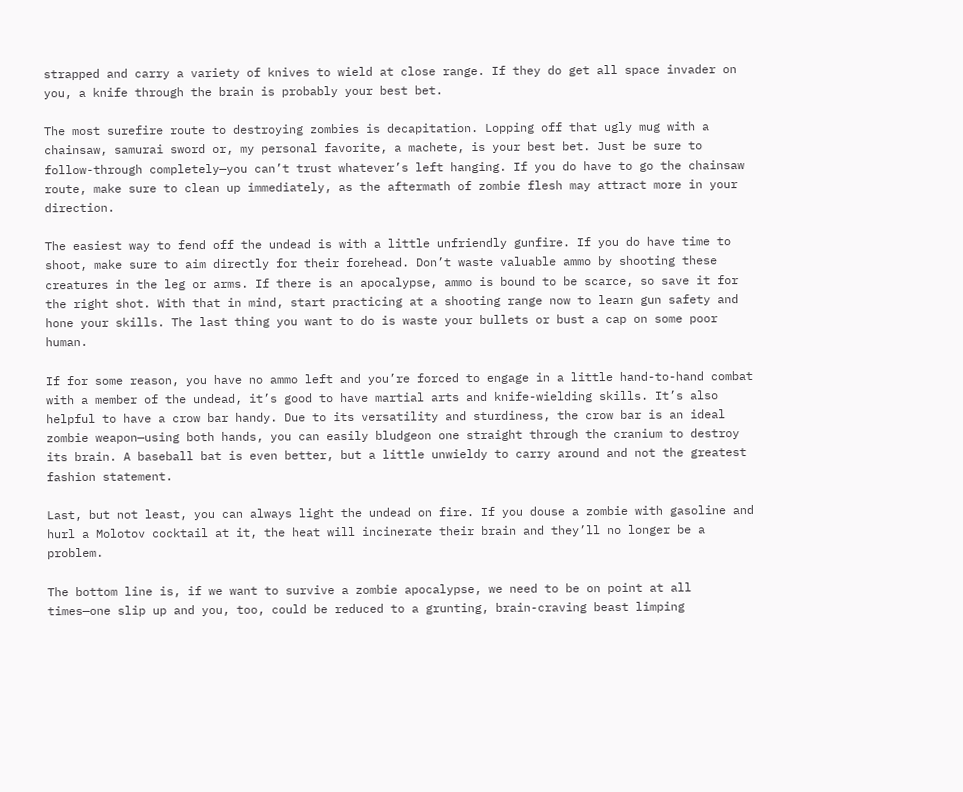strapped and carry a variety of knives to wield at close range. If they do get all space invader on you, a knife through the brain is probably your best bet.

The most surefire route to destroying zombies is decapitation. Lopping off that ugly mug with a chainsaw, samurai sword or, my personal favorite, a machete, is your best bet. Just be sure to follow-through completely—you can’t trust whatever’s left hanging. If you do have to go the chainsaw route, make sure to clean up immediately, as the aftermath of zombie flesh may attract more in your direction.

The easiest way to fend off the undead is with a little unfriendly gunfire. If you do have time to shoot, make sure to aim directly for their forehead. Don’t waste valuable ammo by shooting these creatures in the leg or arms. If there is an apocalypse, ammo is bound to be scarce, so save it for the right shot. With that in mind, start practicing at a shooting range now to learn gun safety and hone your skills. The last thing you want to do is waste your bullets or bust a cap on some poor human.

If for some reason, you have no ammo left and you’re forced to engage in a little hand-to-hand combat with a member of the undead, it’s good to have martial arts and knife-wielding skills. It’s also helpful to have a crow bar handy. Due to its versatility and sturdiness, the crow bar is an ideal zombie weapon—using both hands, you can easily bludgeon one straight through the cranium to destroy its brain. A baseball bat is even better, but a little unwieldy to carry around and not the greatest fashion statement.

Last, but not least, you can always light the undead on fire. If you douse a zombie with gasoline and hurl a Molotov cocktail at it, the heat will incinerate their brain and they’ll no longer be a problem.

The bottom line is, if we want to survive a zombie apocalypse, we need to be on point at all times—one slip up and you, too, could be reduced to a grunting, brain-craving beast limping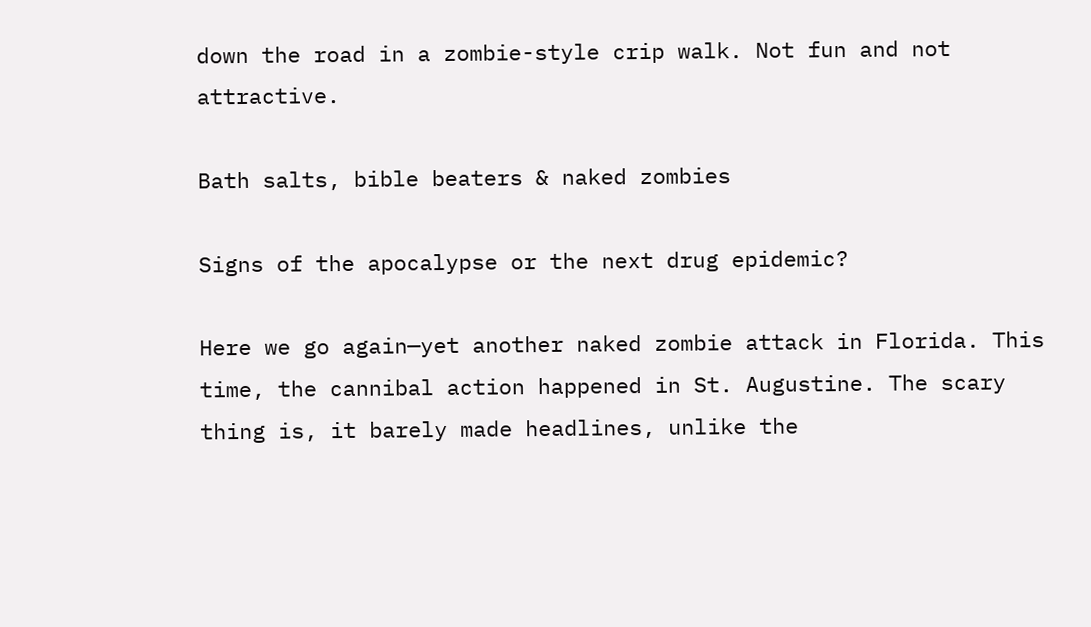down the road in a zombie-style crip walk. Not fun and not attractive.

Bath salts, bible beaters & naked zombies

Signs of the apocalypse or the next drug epidemic?

Here we go again—yet another naked zombie attack in Florida. This time, the cannibal action happened in St. Augustine. The scary thing is, it barely made headlines, unlike the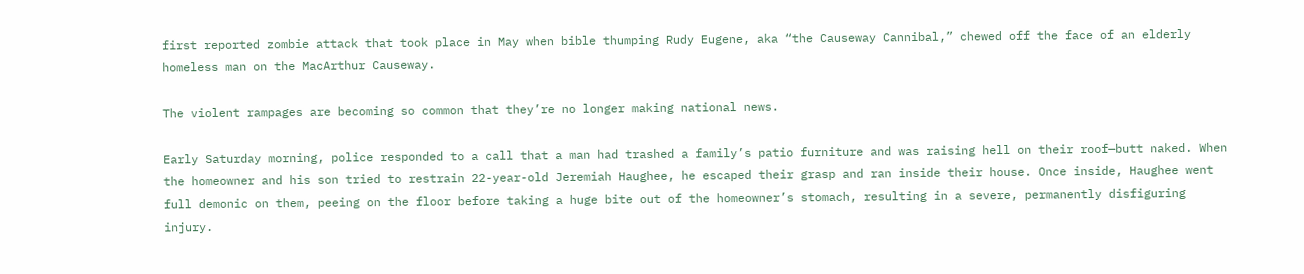first reported zombie attack that took place in May when bible thumping Rudy Eugene, aka “the Causeway Cannibal,” chewed off the face of an elderly homeless man on the MacArthur Causeway.

The violent rampages are becoming so common that they’re no longer making national news.

Early Saturday morning, police responded to a call that a man had trashed a family’s patio furniture and was raising hell on their roof—butt naked. When the homeowner and his son tried to restrain 22-year-old Jeremiah Haughee, he escaped their grasp and ran inside their house. Once inside, Haughee went full demonic on them, peeing on the floor before taking a huge bite out of the homeowner’s stomach, resulting in a severe, permanently disfiguring injury.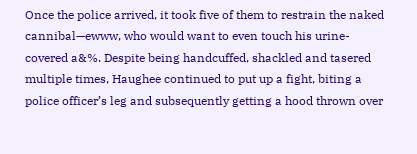Once the police arrived, it took five of them to restrain the naked cannibal—ewww, who would want to even touch his urine-covered a&%. Despite being handcuffed, shackled and tasered multiple times, Haughee continued to put up a fight, biting a police officer’s leg and subsequently getting a hood thrown over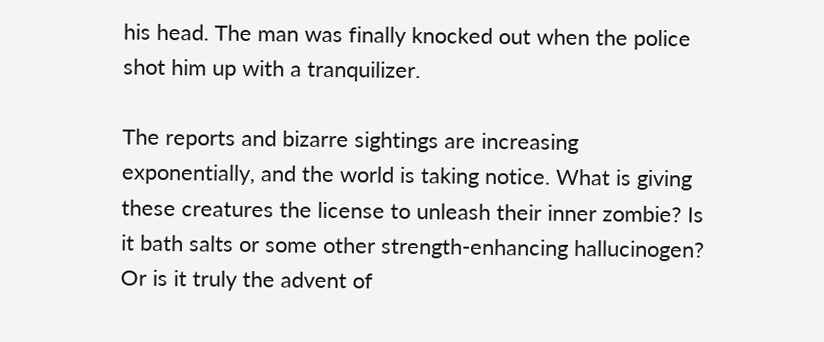his head. The man was finally knocked out when the police shot him up with a tranquilizer.

The reports and bizarre sightings are increasing exponentially, and the world is taking notice. What is giving these creatures the license to unleash their inner zombie? Is it bath salts or some other strength-enhancing hallucinogen? Or is it truly the advent of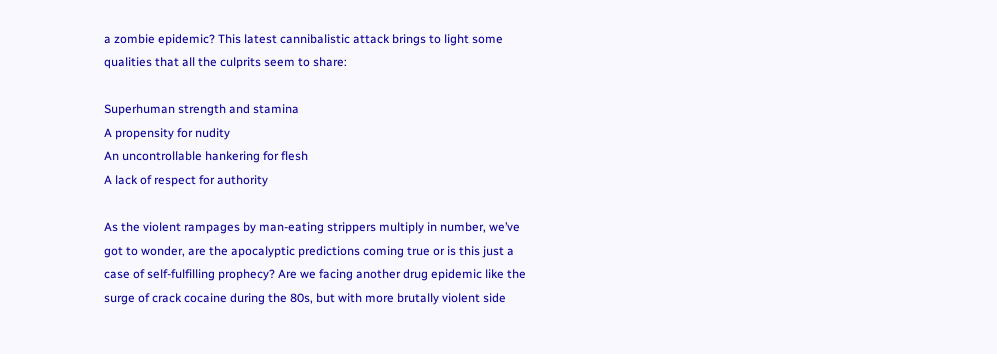a zombie epidemic? This latest cannibalistic attack brings to light some qualities that all the culprits seem to share:

Superhuman strength and stamina
A propensity for nudity
An uncontrollable hankering for flesh
A lack of respect for authority

As the violent rampages by man-eating strippers multiply in number, we’ve got to wonder, are the apocalyptic predictions coming true or is this just a case of self-fulfilling prophecy? Are we facing another drug epidemic like the surge of crack cocaine during the 80s, but with more brutally violent side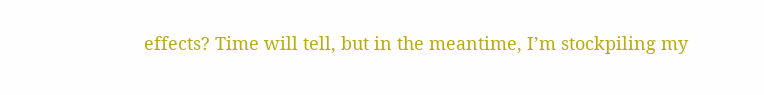effects? Time will tell, but in the meantime, I’m stockpiling my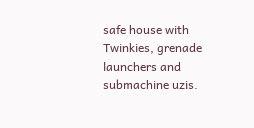safe house with Twinkies, grenade launchers and submachine uzis.